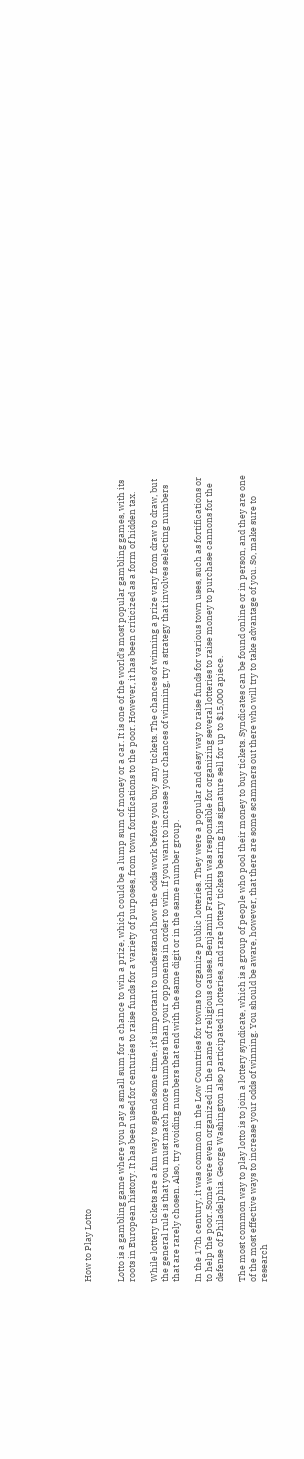How to Play Lotto


Lotto is a gambling game where you pay a small sum for a chance to win a prize, which could be a lump sum of money or a car. It is one of the world’s most popular gambling games, with its roots in European history. It has been used for centuries to raise funds for a variety of purposes, from town fortifications to the poor. However, it has been criticized as a form of hidden tax.

While lottery tickets are a fun way to spend some time, it’s important to understand how the odds work before you buy any tickets. The chances of winning a prize vary from draw to draw, but the general rule is that you must match more numbers than your opponents in order to win. If you want to increase your chances of winning, try a strategy that involves selecting numbers that are rarely chosen. Also, try avoiding numbers that end with the same digit or in the same number group.

In the 17th century, it was common in the Low Countries for towns to organize public lotteries. They were a popular and easy way to raise funds for various town uses, such as fortifications or to help the poor. Some were even organized in the name of religious causes. Benjamin Franklin was responsible for organizing several lotteries to raise money to purchase cannons for the defense of Philadelphia. George Washington also participated in lotteries, and rare lottery tickets bearing his signature sell for up to $15,000 apiece.

The most common way to play lotto is to join a lottery syndicate, which is a group of people who pool their money to buy tickets. Syndicates can be found online or in person, and they are one of the most effective ways to increase your odds of winning. You should be aware, however, that there are some scammers out there who will try to take advantage of you. So, make sure to research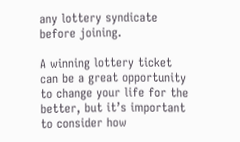any lottery syndicate before joining.

A winning lottery ticket can be a great opportunity to change your life for the better, but it’s important to consider how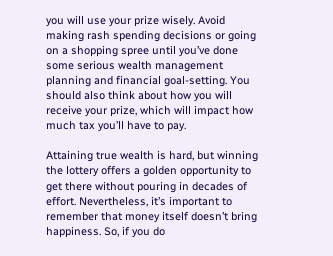you will use your prize wisely. Avoid making rash spending decisions or going on a shopping spree until you’ve done some serious wealth management planning and financial goal-setting. You should also think about how you will receive your prize, which will impact how much tax you’ll have to pay.

Attaining true wealth is hard, but winning the lottery offers a golden opportunity to get there without pouring in decades of effort. Nevertheless, it’s important to remember that money itself doesn’t bring happiness. So, if you do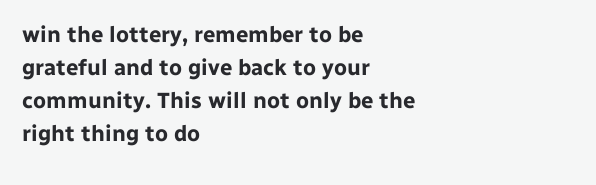win the lottery, remember to be grateful and to give back to your community. This will not only be the right thing to do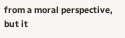from a moral perspective, but it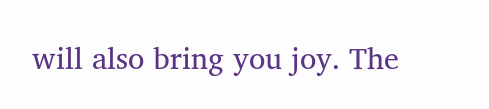will also bring you joy. The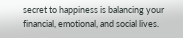secret to happiness is balancing your financial, emotional, and social lives.